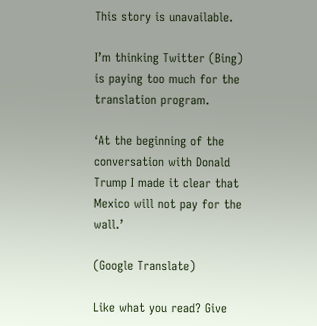This story is unavailable.

I’m thinking Twitter (Bing) is paying too much for the translation program.

‘At the beginning of the conversation with Donald Trump I made it clear that Mexico will not pay for the wall.’

(Google Translate)

Like what you read? Give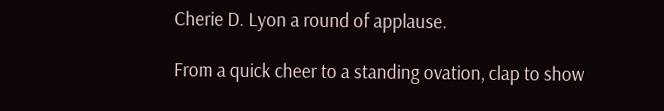Cherie D. Lyon a round of applause.

From a quick cheer to a standing ovation, clap to show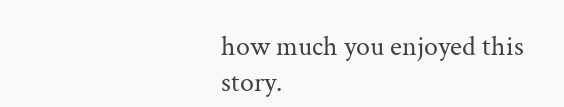how much you enjoyed this story.